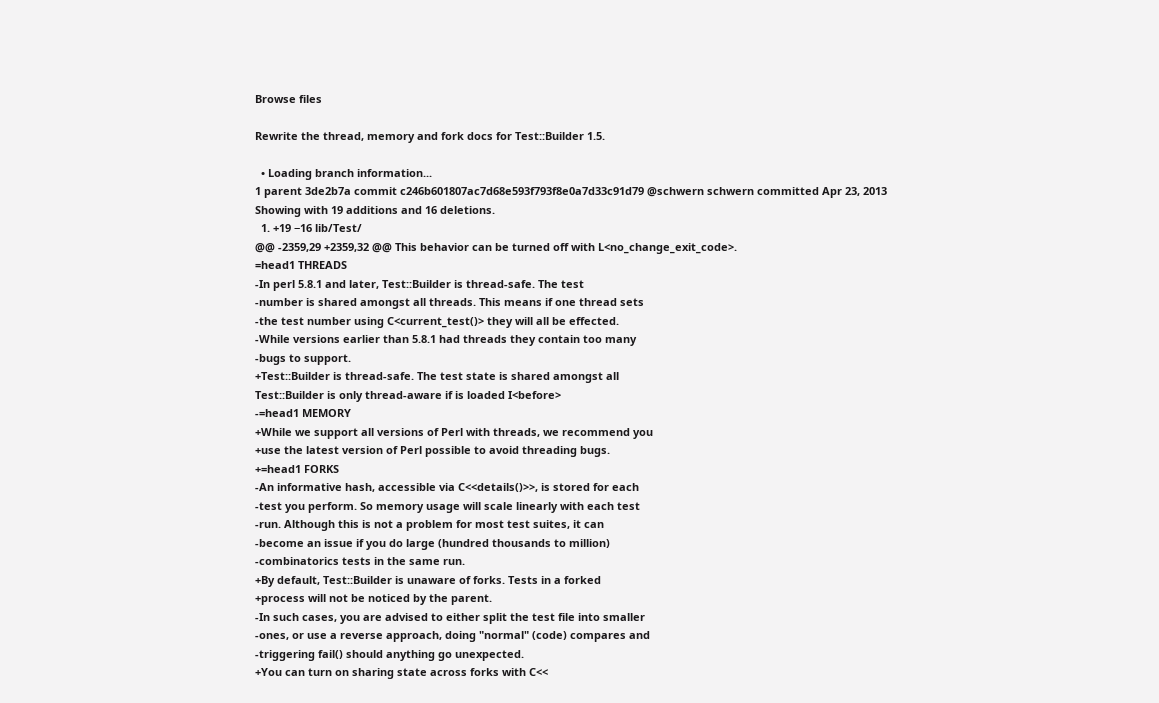Browse files

Rewrite the thread, memory and fork docs for Test::Builder 1.5.

  • Loading branch information...
1 parent 3de2b7a commit c246b601807ac7d68e593f793f8e0a7d33c91d79 @schwern schwern committed Apr 23, 2013
Showing with 19 additions and 16 deletions.
  1. +19 −16 lib/Test/
@@ -2359,29 +2359,32 @@ This behavior can be turned off with L<no_change_exit_code>.
=head1 THREADS
-In perl 5.8.1 and later, Test::Builder is thread-safe. The test
-number is shared amongst all threads. This means if one thread sets
-the test number using C<current_test()> they will all be effected.
-While versions earlier than 5.8.1 had threads they contain too many
-bugs to support.
+Test::Builder is thread-safe. The test state is shared amongst all
Test::Builder is only thread-aware if is loaded I<before>
-=head1 MEMORY
+While we support all versions of Perl with threads, we recommend you
+use the latest version of Perl possible to avoid threading bugs.
+=head1 FORKS
-An informative hash, accessible via C<<details()>>, is stored for each
-test you perform. So memory usage will scale linearly with each test
-run. Although this is not a problem for most test suites, it can
-become an issue if you do large (hundred thousands to million)
-combinatorics tests in the same run.
+By default, Test::Builder is unaware of forks. Tests in a forked
+process will not be noticed by the parent.
-In such cases, you are advised to either split the test file into smaller
-ones, or use a reverse approach, doing "normal" (code) compares and
-triggering fail() should anything go unexpected.
+You can turn on sharing state across forks with C<<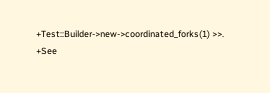+Test::Builder->new->coordinated_forks(1) >>.
+See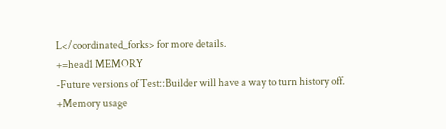L</coordinated_forks> for more details.
+=head1 MEMORY
-Future versions of Test::Builder will have a way to turn history off.
+Memory usage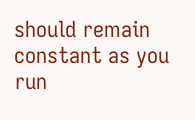should remain constant as you run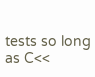tests so long as C<<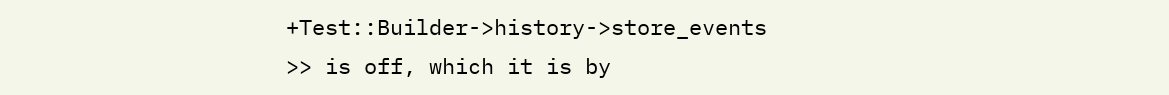+Test::Builder->history->store_events >> is off, which it is by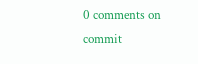0 comments on commit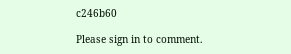c246b60

Please sign in to comment.